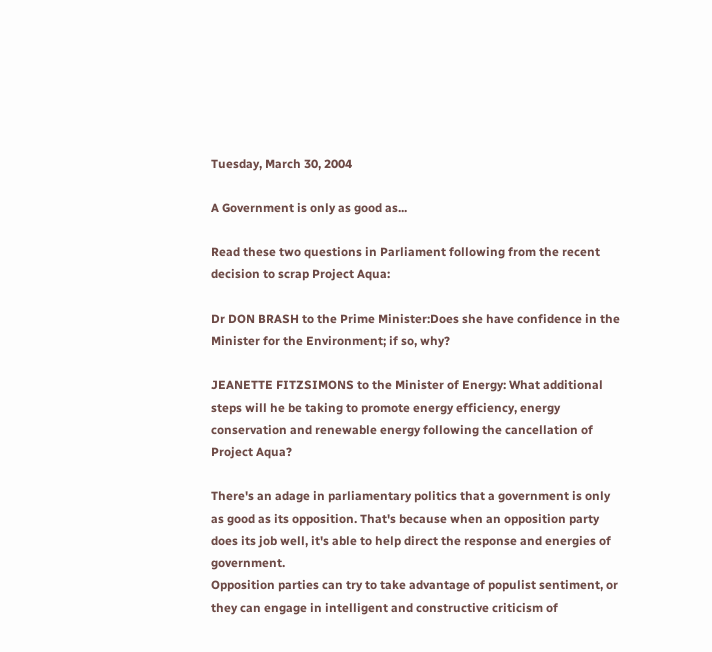Tuesday, March 30, 2004

A Government is only as good as...

Read these two questions in Parliament following from the recent decision to scrap Project Aqua:

Dr DON BRASH to the Prime Minister:Does she have confidence in the Minister for the Environment; if so, why?

JEANETTE FITZSIMONS to the Minister of Energy: What additional steps will he be taking to promote energy efficiency, energy conservation and renewable energy following the cancellation of Project Aqua?

There's an adage in parliamentary politics that a government is only as good as its opposition. That's because when an opposition party does its job well, it's able to help direct the response and energies of government.
Opposition parties can try to take advantage of populist sentiment, or they can engage in intelligent and constructive criticism of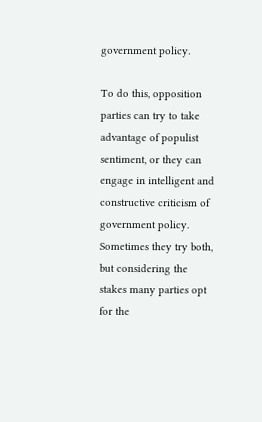government policy.

To do this, opposition parties can try to take advantage of populist sentiment, or they can engage in intelligent and constructive criticism of government policy. Sometimes they try both, but considering the stakes many parties opt for the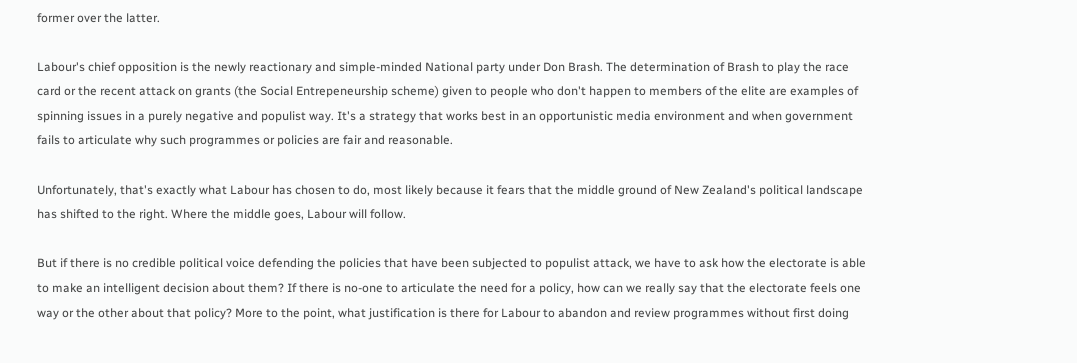former over the latter.

Labour's chief opposition is the newly reactionary and simple-minded National party under Don Brash. The determination of Brash to play the race card or the recent attack on grants (the Social Entrepeneurship scheme) given to people who don't happen to members of the elite are examples of spinning issues in a purely negative and populist way. It's a strategy that works best in an opportunistic media environment and when government fails to articulate why such programmes or policies are fair and reasonable.

Unfortunately, that's exactly what Labour has chosen to do, most likely because it fears that the middle ground of New Zealand's political landscape has shifted to the right. Where the middle goes, Labour will follow.

But if there is no credible political voice defending the policies that have been subjected to populist attack, we have to ask how the electorate is able to make an intelligent decision about them? If there is no-one to articulate the need for a policy, how can we really say that the electorate feels one way or the other about that policy? More to the point, what justification is there for Labour to abandon and review programmes without first doing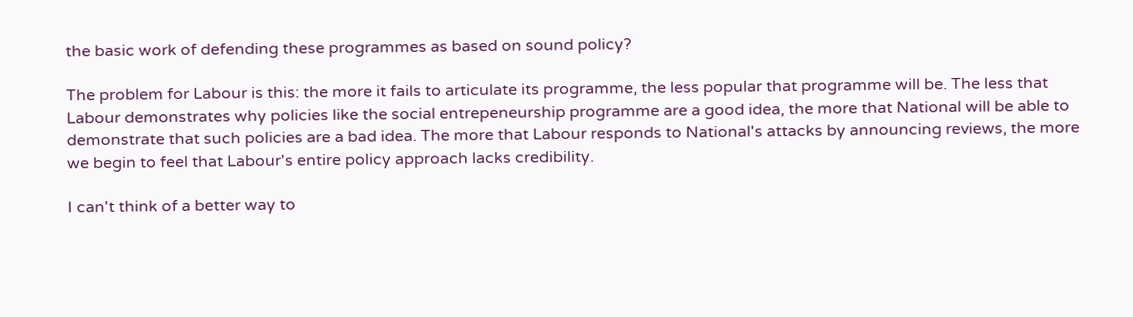the basic work of defending these programmes as based on sound policy?

The problem for Labour is this: the more it fails to articulate its programme, the less popular that programme will be. The less that Labour demonstrates why policies like the social entrepeneurship programme are a good idea, the more that National will be able to demonstrate that such policies are a bad idea. The more that Labour responds to National's attacks by announcing reviews, the more we begin to feel that Labour's entire policy approach lacks credibility.

I can't think of a better way to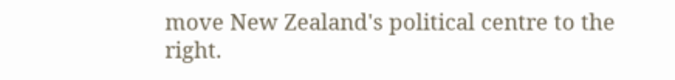move New Zealand's political centre to the right.